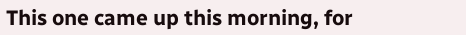This one came up this morning, for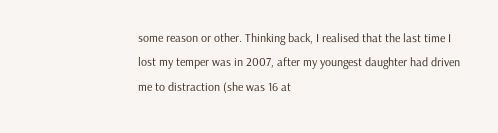some reason or other. Thinking back, I realised that the last time I lost my temper was in 2007, after my youngest daughter had driven me to distraction (she was 16 at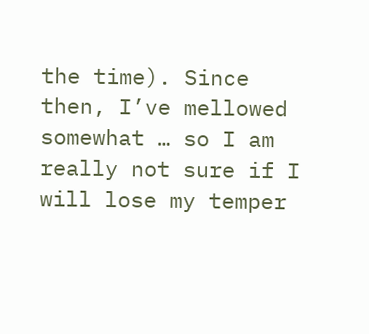the time). Since then, I’ve mellowed somewhat … so I am really not sure if I will lose my temper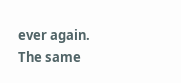ever again. The same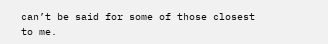can’t be said for some of those closest to me.